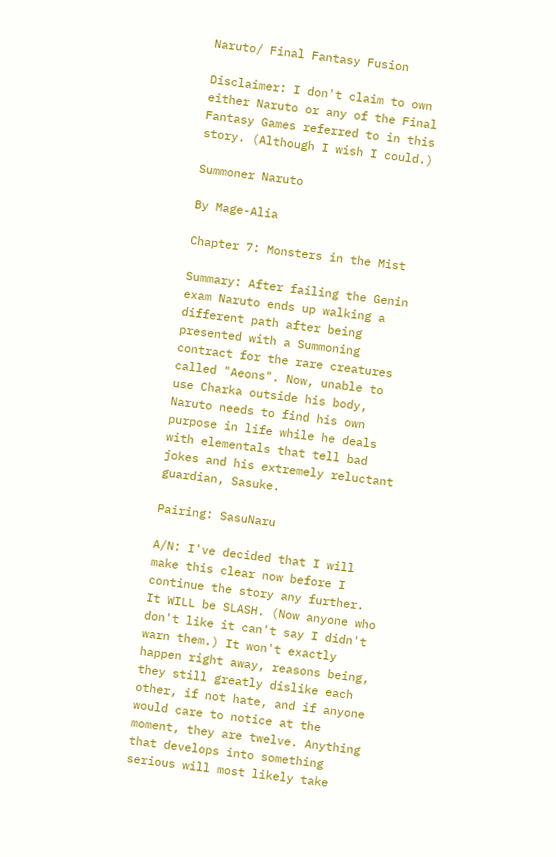Naruto/ Final Fantasy Fusion

Disclaimer: I don't claim to own either Naruto or any of the Final Fantasy Games referred to in this story. (Although I wish I could.)

Summoner Naruto

By Mage-Alia

Chapter 7: Monsters in the Mist

Summary: After failing the Genin exam Naruto ends up walking a different path after being presented with a Summoning contract for the rare creatures called "Aeons". Now, unable to use Charka outside his body, Naruto needs to find his own purpose in life while he deals with elementals that tell bad jokes and his extremely reluctant guardian, Sasuke.

Pairing: SasuNaru

A/N: I've decided that I will make this clear now before I continue the story any further. It WILL be SLASH. (Now anyone who don't like it can't say I didn't warn them.) It won't exactly happen right away, reasons being, they still greatly dislike each other, if not hate, and if anyone would care to notice at the moment, they are twelve. Anything that develops into something serious will most likely take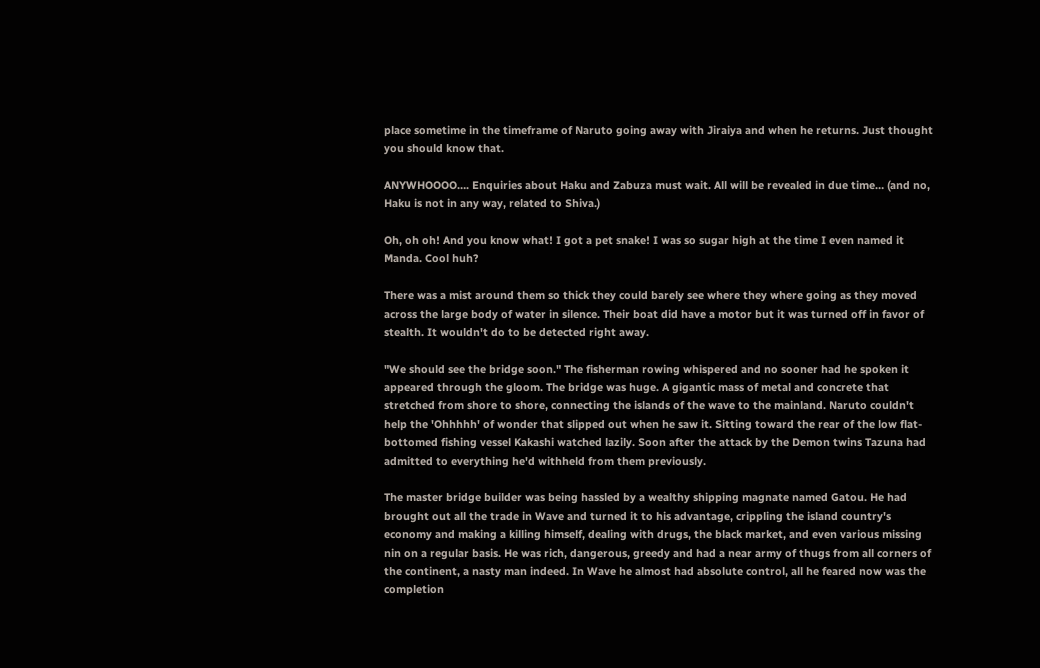place sometime in the timeframe of Naruto going away with Jiraiya and when he returns. Just thought you should know that.

ANYWHOOOO…. Enquiries about Haku and Zabuza must wait. All will be revealed in due time… (and no, Haku is not in any way, related to Shiva.)

Oh, oh oh! And you know what! I got a pet snake! I was so sugar high at the time I even named it Manda. Cool huh?

There was a mist around them so thick they could barely see where they where going as they moved across the large body of water in silence. Their boat did have a motor but it was turned off in favor of stealth. It wouldn't do to be detected right away.

"We should see the bridge soon." The fisherman rowing whispered and no sooner had he spoken it appeared through the gloom. The bridge was huge. A gigantic mass of metal and concrete that stretched from shore to shore, connecting the islands of the wave to the mainland. Naruto couldn't help the 'Ohhhhh' of wonder that slipped out when he saw it. Sitting toward the rear of the low flat-bottomed fishing vessel Kakashi watched lazily. Soon after the attack by the Demon twins Tazuna had admitted to everything he'd withheld from them previously.

The master bridge builder was being hassled by a wealthy shipping magnate named Gatou. He had brought out all the trade in Wave and turned it to his advantage, crippling the island country's economy and making a killing himself, dealing with drugs, the black market, and even various missing nin on a regular basis. He was rich, dangerous, greedy and had a near army of thugs from all corners of the continent, a nasty man indeed. In Wave he almost had absolute control, all he feared now was the completion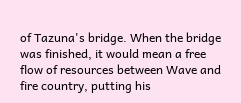of Tazuna's bridge. When the bridge was finished, it would mean a free flow of resources between Wave and fire country, putting his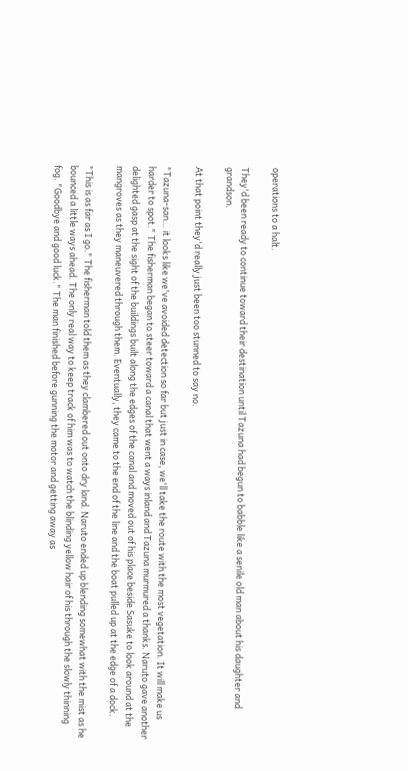operations to a halt.

They'd been ready to continue toward their destination until Tazuna had begun to babble like a senile old man about his daughter and grandson.

At that point they'd really just been too stunned to say no.

"Tazuna-san… it looks like we've avoided detection so far but just in case, we'll take the route with the most vegetation. It will make us harder to spot." The fisherman began to steer toward a canal that went a ways inland and Tazuna murmured a thanks. Naruto gave another delighted gasp at the sight of the buildings built along the edges of the canal and moved out of his place beside Sasuke to look around at the mangroves as they maneuvered through them. Eventually, they came to the end of the line and the boat pulled up at the edge of a dock.

"This is as far as I go." The fisherman told them as they clambered out onto dry land. Naruto ended up blending somewhat with the mist as he bounced a little ways ahead. The only real way to keep track of him was to watch the blinding yellow hair of his through the slowly thinning fog. "Goodbye and good luck." The man finished before gunning the motor and getting away as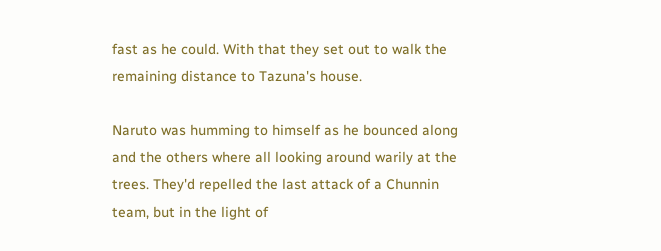fast as he could. With that they set out to walk the remaining distance to Tazuna's house.

Naruto was humming to himself as he bounced along and the others where all looking around warily at the trees. They'd repelled the last attack of a Chunnin team, but in the light of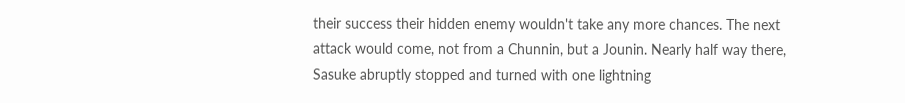their success their hidden enemy wouldn't take any more chances. The next attack would come, not from a Chunnin, but a Jounin. Nearly half way there, Sasuke abruptly stopped and turned with one lightning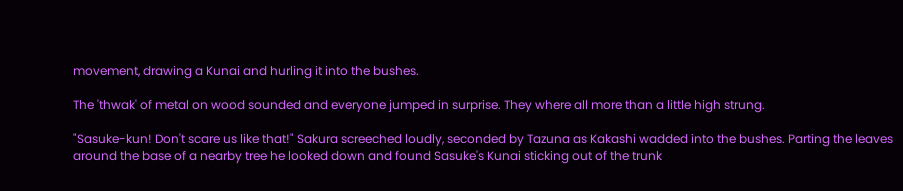movement, drawing a Kunai and hurling it into the bushes.

The 'thwak' of metal on wood sounded and everyone jumped in surprise. They where all more than a little high strung.

"Sasuke-kun! Don't scare us like that!" Sakura screeched loudly, seconded by Tazuna as Kakashi wadded into the bushes. Parting the leaves around the base of a nearby tree he looked down and found Sasuke's Kunai sticking out of the trunk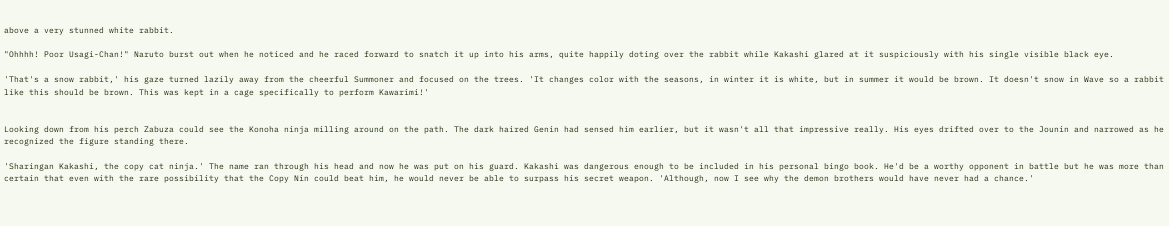above a very stunned white rabbit.

"Ohhhh! Poor Usagi-Chan!" Naruto burst out when he noticed and he raced forward to snatch it up into his arms, quite happily doting over the rabbit while Kakashi glared at it suspiciously with his single visible black eye.

'That's a snow rabbit,' his gaze turned lazily away from the cheerful Summoner and focused on the trees. 'It changes color with the seasons, in winter it is white, but in summer it would be brown. It doesn't snow in Wave so a rabbit like this should be brown. This was kept in a cage specifically to perform Kawarimi!'


Looking down from his perch Zabuza could see the Konoha ninja milling around on the path. The dark haired Genin had sensed him earlier, but it wasn't all that impressive really. His eyes drifted over to the Jounin and narrowed as he recognized the figure standing there.

'Sharingan Kakashi, the copy cat ninja.' The name ran through his head and now he was put on his guard. Kakashi was dangerous enough to be included in his personal bingo book. He'd be a worthy opponent in battle but he was more than certain that even with the rare possibility that the Copy Nin could beat him, he would never be able to surpass his secret weapon. 'Although, now I see why the demon brothers would have never had a chance.'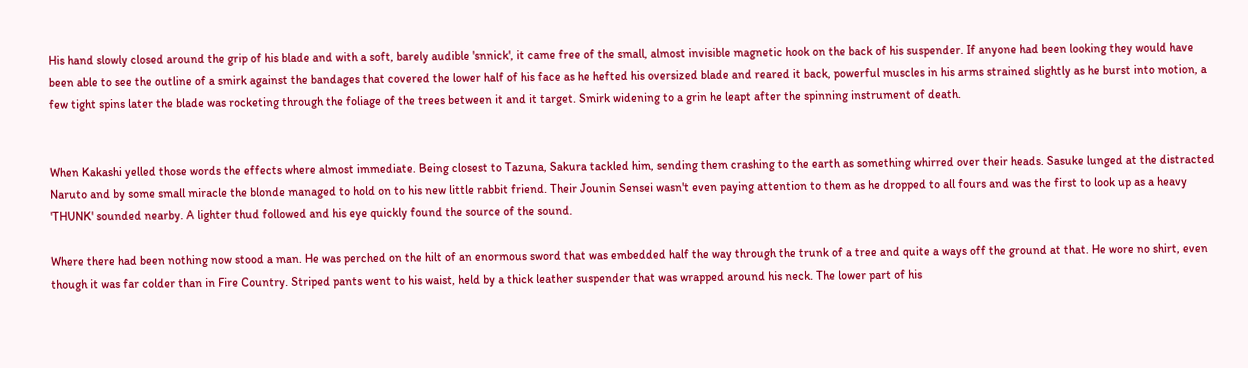His hand slowly closed around the grip of his blade and with a soft, barely audible 'snnick', it came free of the small, almost invisible magnetic hook on the back of his suspender. If anyone had been looking they would have been able to see the outline of a smirk against the bandages that covered the lower half of his face as he hefted his oversized blade and reared it back, powerful muscles in his arms strained slightly as he burst into motion, a few tight spins later the blade was rocketing through the foliage of the trees between it and it target. Smirk widening to a grin he leapt after the spinning instrument of death.


When Kakashi yelled those words the effects where almost immediate. Being closest to Tazuna, Sakura tackled him, sending them crashing to the earth as something whirred over their heads. Sasuke lunged at the distracted Naruto and by some small miracle the blonde managed to hold on to his new little rabbit friend. Their Jounin Sensei wasn't even paying attention to them as he dropped to all fours and was the first to look up as a heavy 'THUNK' sounded nearby. A lighter thud followed and his eye quickly found the source of the sound.

Where there had been nothing now stood a man. He was perched on the hilt of an enormous sword that was embedded half the way through the trunk of a tree and quite a ways off the ground at that. He wore no shirt, even though it was far colder than in Fire Country. Striped pants went to his waist, held by a thick leather suspender that was wrapped around his neck. The lower part of his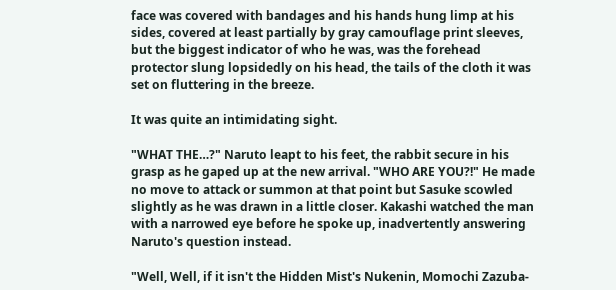face was covered with bandages and his hands hung limp at his sides, covered at least partially by gray camouflage print sleeves, but the biggest indicator of who he was, was the forehead protector slung lopsidedly on his head, the tails of the cloth it was set on fluttering in the breeze.

It was quite an intimidating sight.

"WHAT THE…?" Naruto leapt to his feet, the rabbit secure in his grasp as he gaped up at the new arrival. "WHO ARE YOU?!" He made no move to attack or summon at that point but Sasuke scowled slightly as he was drawn in a little closer. Kakashi watched the man with a narrowed eye before he spoke up, inadvertently answering Naruto's question instead.

"Well, Well, if it isn't the Hidden Mist's Nukenin, Momochi Zazuba-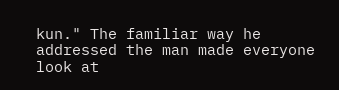kun." The familiar way he addressed the man made everyone look at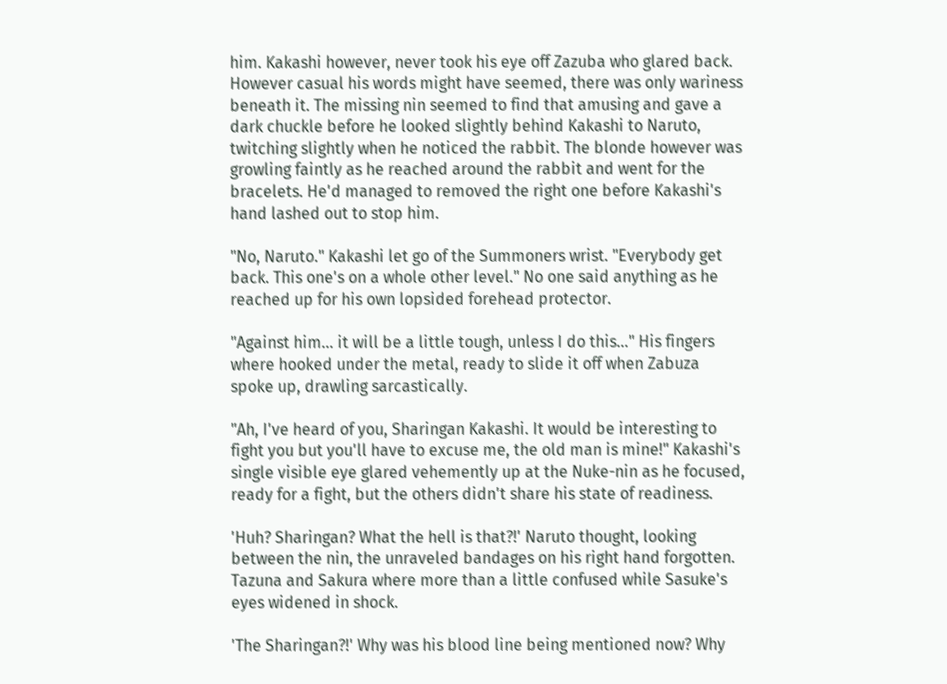him. Kakashi however, never took his eye off Zazuba who glared back. However casual his words might have seemed, there was only wariness beneath it. The missing nin seemed to find that amusing and gave a dark chuckle before he looked slightly behind Kakashi to Naruto, twitching slightly when he noticed the rabbit. The blonde however was growling faintly as he reached around the rabbit and went for the bracelets. He'd managed to removed the right one before Kakashi's hand lashed out to stop him.

"No, Naruto." Kakashi let go of the Summoners wrist. "Everybody get back. This one's on a whole other level." No one said anything as he reached up for his own lopsided forehead protector.

"Against him… it will be a little tough, unless I do this…" His fingers where hooked under the metal, ready to slide it off when Zabuza spoke up, drawling sarcastically.

"Ah, I've heard of you, Sharingan Kakashi. It would be interesting to fight you but you'll have to excuse me, the old man is mine!" Kakashi's single visible eye glared vehemently up at the Nuke-nin as he focused, ready for a fight, but the others didn't share his state of readiness.

'Huh? Sharingan? What the hell is that?!' Naruto thought, looking between the nin, the unraveled bandages on his right hand forgotten. Tazuna and Sakura where more than a little confused while Sasuke's eyes widened in shock.

'The Sharingan?!' Why was his blood line being mentioned now? Why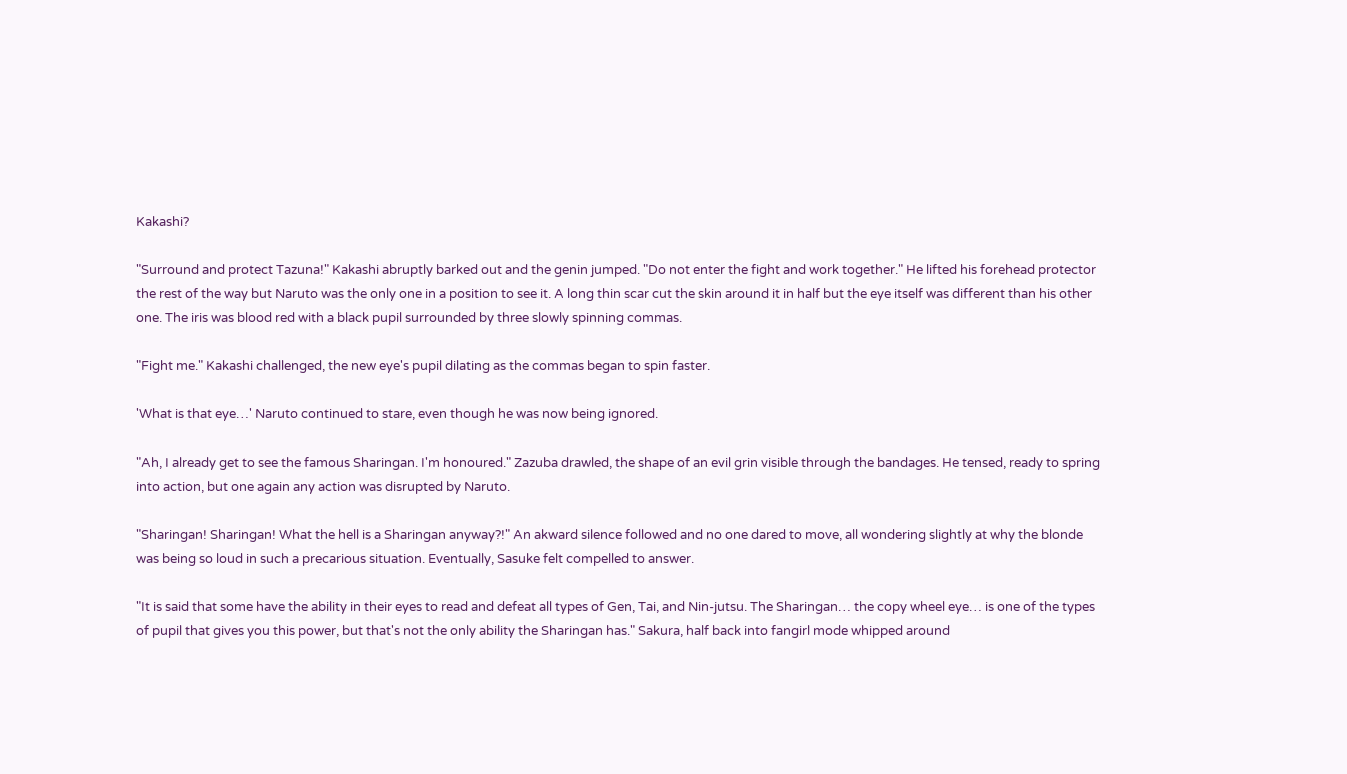Kakashi?

"Surround and protect Tazuna!" Kakashi abruptly barked out and the genin jumped. "Do not enter the fight and work together." He lifted his forehead protector the rest of the way but Naruto was the only one in a position to see it. A long thin scar cut the skin around it in half but the eye itself was different than his other one. The iris was blood red with a black pupil surrounded by three slowly spinning commas.

"Fight me." Kakashi challenged, the new eye's pupil dilating as the commas began to spin faster.

'What is that eye…' Naruto continued to stare, even though he was now being ignored.

"Ah, I already get to see the famous Sharingan. I'm honoured." Zazuba drawled, the shape of an evil grin visible through the bandages. He tensed, ready to spring into action, but one again any action was disrupted by Naruto.

"Sharingan! Sharingan! What the hell is a Sharingan anyway?!" An akward silence followed and no one dared to move, all wondering slightly at why the blonde was being so loud in such a precarious situation. Eventually, Sasuke felt compelled to answer.

"It is said that some have the ability in their eyes to read and defeat all types of Gen, Tai, and Nin-jutsu. The Sharingan… the copy wheel eye… is one of the types of pupil that gives you this power, but that's not the only ability the Sharingan has." Sakura, half back into fangirl mode whipped around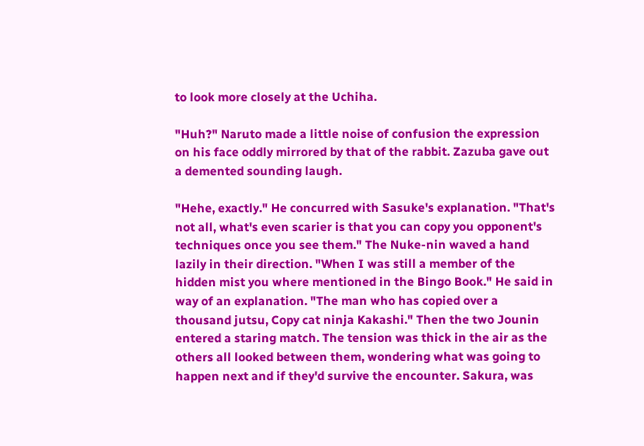to look more closely at the Uchiha.

"Huh?" Naruto made a little noise of confusion the expression on his face oddly mirrored by that of the rabbit. Zazuba gave out a demented sounding laugh.

"Hehe, exactly." He concurred with Sasuke's explanation. "That's not all, what's even scarier is that you can copy you opponent's techniques once you see them." The Nuke-nin waved a hand lazily in their direction. "When I was still a member of the hidden mist you where mentioned in the Bingo Book." He said in way of an explanation. "The man who has copied over a thousand jutsu, Copy cat ninja Kakashi." Then the two Jounin entered a staring match. The tension was thick in the air as the others all looked between them, wondering what was going to happen next and if they'd survive the encounter. Sakura, was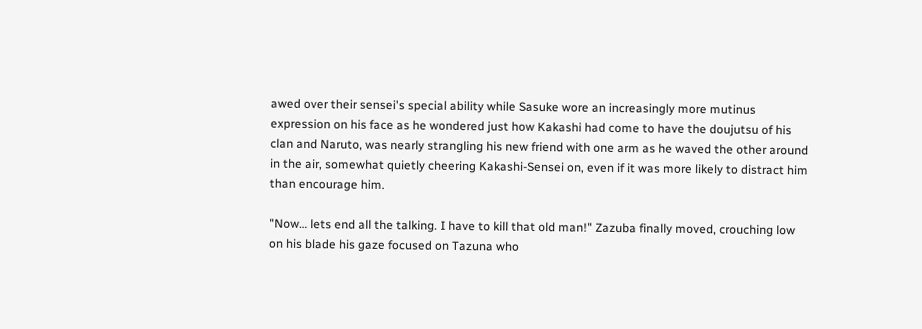awed over their sensei's special ability while Sasuke wore an increasingly more mutinus expression on his face as he wondered just how Kakashi had come to have the doujutsu of his clan and Naruto, was nearly strangling his new friend with one arm as he waved the other around in the air, somewhat quietly cheering Kakashi-Sensei on, even if it was more likely to distract him than encourage him.

"Now… lets end all the talking. I have to kill that old man!" Zazuba finally moved, crouching low on his blade his gaze focused on Tazuna who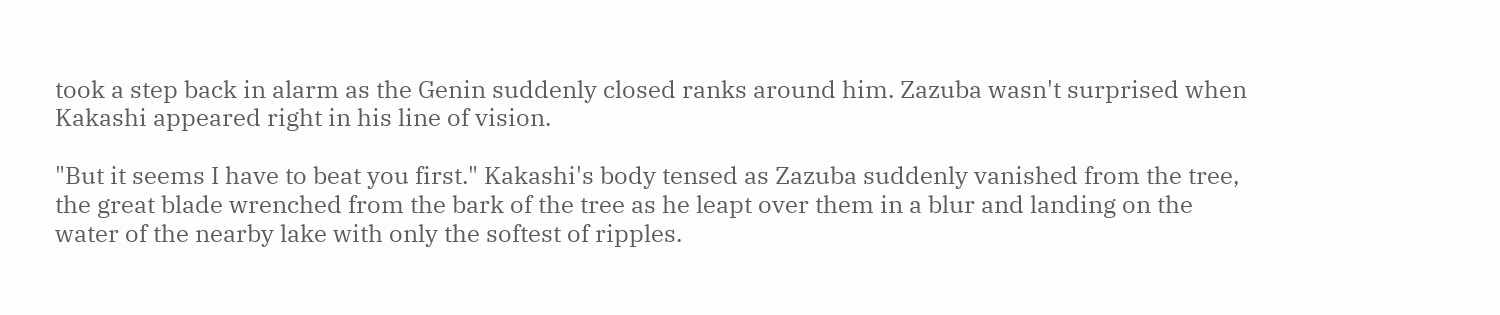took a step back in alarm as the Genin suddenly closed ranks around him. Zazuba wasn't surprised when Kakashi appeared right in his line of vision.

"But it seems I have to beat you first." Kakashi's body tensed as Zazuba suddenly vanished from the tree, the great blade wrenched from the bark of the tree as he leapt over them in a blur and landing on the water of the nearby lake with only the softest of ripples.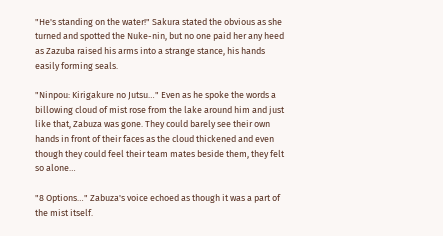"He's standing on the water!" Sakura stated the obvious as she turned and spotted the Nuke-nin, but no one paid her any heed as Zazuba raised his arms into a strange stance, his hands easily forming seals.

"Ninpou: Kirigakure no Jutsu…" Even as he spoke the words a billowing cloud of mist rose from the lake around him and just like that, Zabuza was gone. They could barely see their own hands in front of their faces as the cloud thickened and even though they could feel their team mates beside them, they felt so alone…

"8 Options…" Zabuza's voice echoed as though it was a part of the mist itself.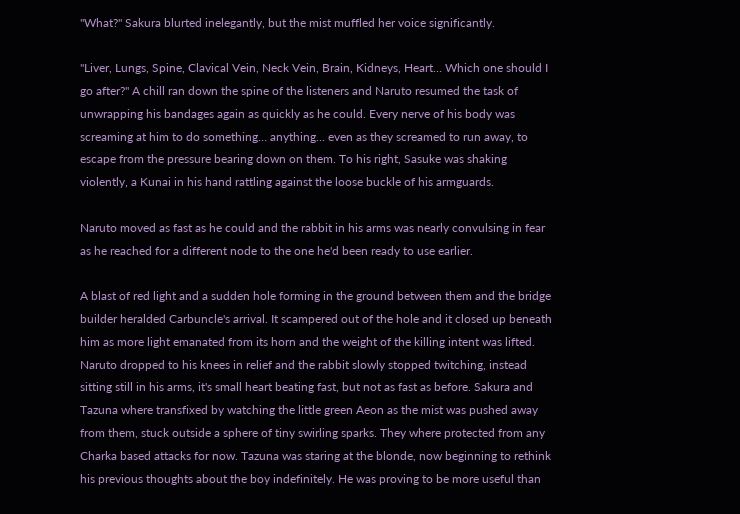"What?" Sakura blurted inelegantly, but the mist muffled her voice significantly.

"Liver, Lungs, Spine, Clavical Vein, Neck Vein, Brain, Kidneys, Heart… Which one should I go after?" A chill ran down the spine of the listeners and Naruto resumed the task of unwrapping his bandages again as quickly as he could. Every nerve of his body was screaming at him to do something… anything… even as they screamed to run away, to escape from the pressure bearing down on them. To his right, Sasuke was shaking violently, a Kunai in his hand rattling against the loose buckle of his armguards.

Naruto moved as fast as he could and the rabbit in his arms was nearly convulsing in fear as he reached for a different node to the one he'd been ready to use earlier.

A blast of red light and a sudden hole forming in the ground between them and the bridge builder heralded Carbuncle's arrival. It scampered out of the hole and it closed up beneath him as more light emanated from its horn and the weight of the killing intent was lifted. Naruto dropped to his knees in relief and the rabbit slowly stopped twitching, instead sitting still in his arms, it's small heart beating fast, but not as fast as before. Sakura and Tazuna where transfixed by watching the little green Aeon as the mist was pushed away from them, stuck outside a sphere of tiny swirling sparks. They where protected from any Charka based attacks for now. Tazuna was staring at the blonde, now beginning to rethink his previous thoughts about the boy indefinitely. He was proving to be more useful than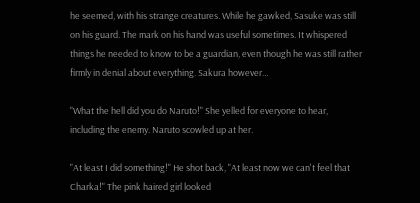he seemed, with his strange creatures. While he gawked, Sasuke was still on his guard. The mark on his hand was useful sometimes. It whispered things he needed to know to be a guardian, even though he was still rather firmly in denial about everything. Sakura however…

"What the hell did you do Naruto!" She yelled for everyone to hear, including the enemy. Naruto scowled up at her.

"At least I did something!" He shot back, "At least now we can't feel that Charka!" The pink haired girl looked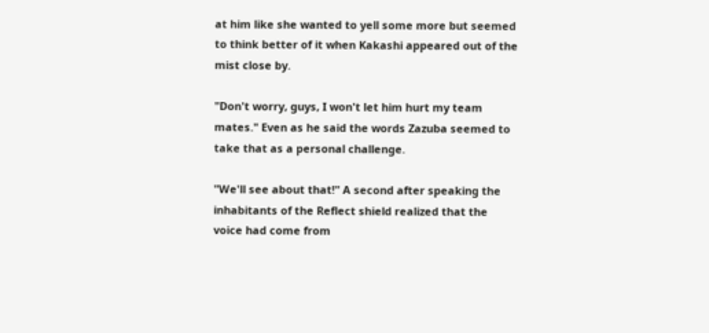at him like she wanted to yell some more but seemed to think better of it when Kakashi appeared out of the mist close by.

"Don't worry, guys, I won't let him hurt my team mates." Even as he said the words Zazuba seemed to take that as a personal challenge.

"We'll see about that!" A second after speaking the inhabitants of the Reflect shield realized that the voice had come from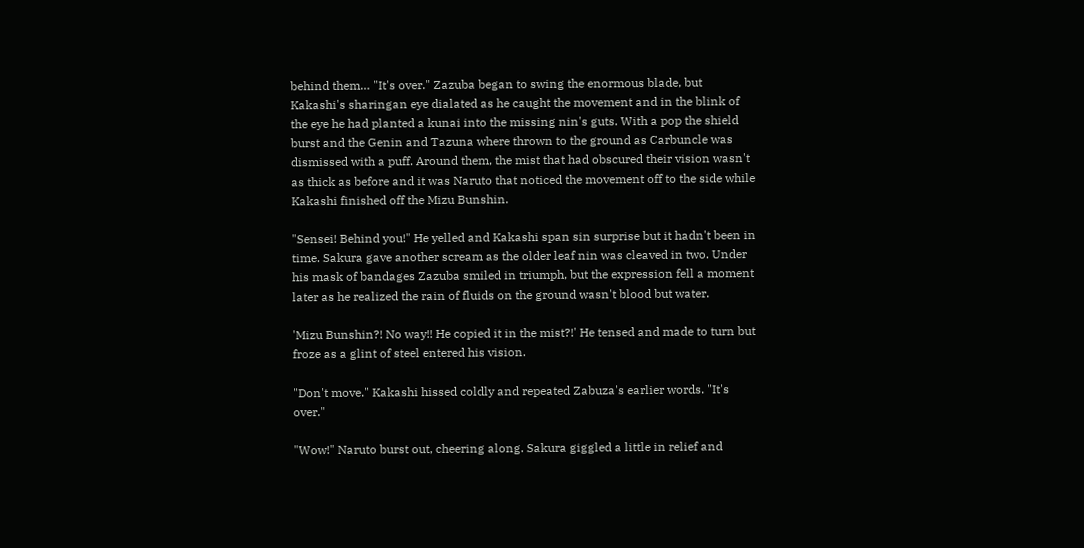behind them… "It's over." Zazuba began to swing the enormous blade, but Kakashi's sharingan eye dialated as he caught the movement and in the blink of the eye he had planted a kunai into the missing nin's guts. With a pop the shield burst and the Genin and Tazuna where thrown to the ground as Carbuncle was dismissed with a puff. Around them, the mist that had obscured their vision wasn't as thick as before and it was Naruto that noticed the movement off to the side while Kakashi finished off the Mizu Bunshin.

"Sensei! Behind you!" He yelled and Kakashi span sin surprise but it hadn't been in time. Sakura gave another scream as the older leaf nin was cleaved in two. Under his mask of bandages Zazuba smiled in triumph, but the expression fell a moment later as he realized the rain of fluids on the ground wasn't blood but water.

'Mizu Bunshin?! No way!! He copied it in the mist?!' He tensed and made to turn but froze as a glint of steel entered his vision.

"Don't move." Kakashi hissed coldly and repeated Zabuza's earlier words. "It's over."

"Wow!" Naruto burst out, cheering along. Sakura giggled a little in relief and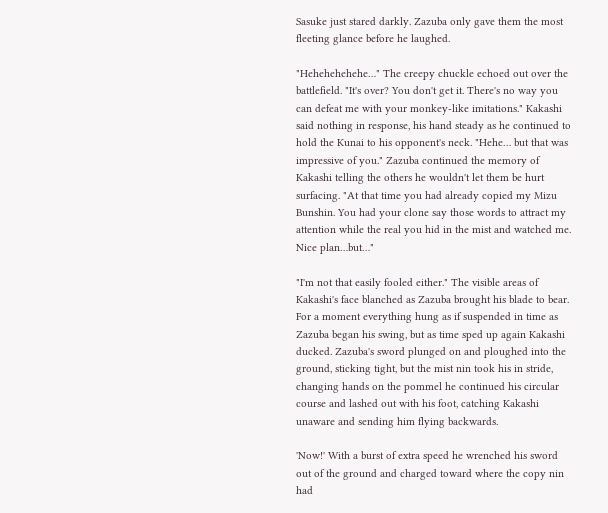Sasuke just stared darkly. Zazuba only gave them the most fleeting glance before he laughed.

"Hehehehehehe…" The creepy chuckle echoed out over the battlefield. "It's over? You don't get it. There's no way you can defeat me with your monkey-like imitations." Kakashi said nothing in response, his hand steady as he continued to hold the Kunai to his opponent's neck. "Hehe… but that was impressive of you." Zazuba continued the memory of Kakashi telling the others he wouldn't let them be hurt surfacing. "At that time you had already copied my Mizu Bunshin. You had your clone say those words to attract my attention while the real you hid in the mist and watched me. Nice plan…but…"

"I'm not that easily fooled either." The visible areas of Kakashi's face blanched as Zazuba brought his blade to bear. For a moment everything hung as if suspended in time as Zazuba began his swing, but as time sped up again Kakashi ducked. Zazuba's sword plunged on and ploughed into the ground, sticking tight, but the mist nin took his in stride, changing hands on the pommel he continued his circular course and lashed out with his foot, catching Kakashi unaware and sending him flying backwards.

'Now!' With a burst of extra speed he wrenched his sword out of the ground and charged toward where the copy nin had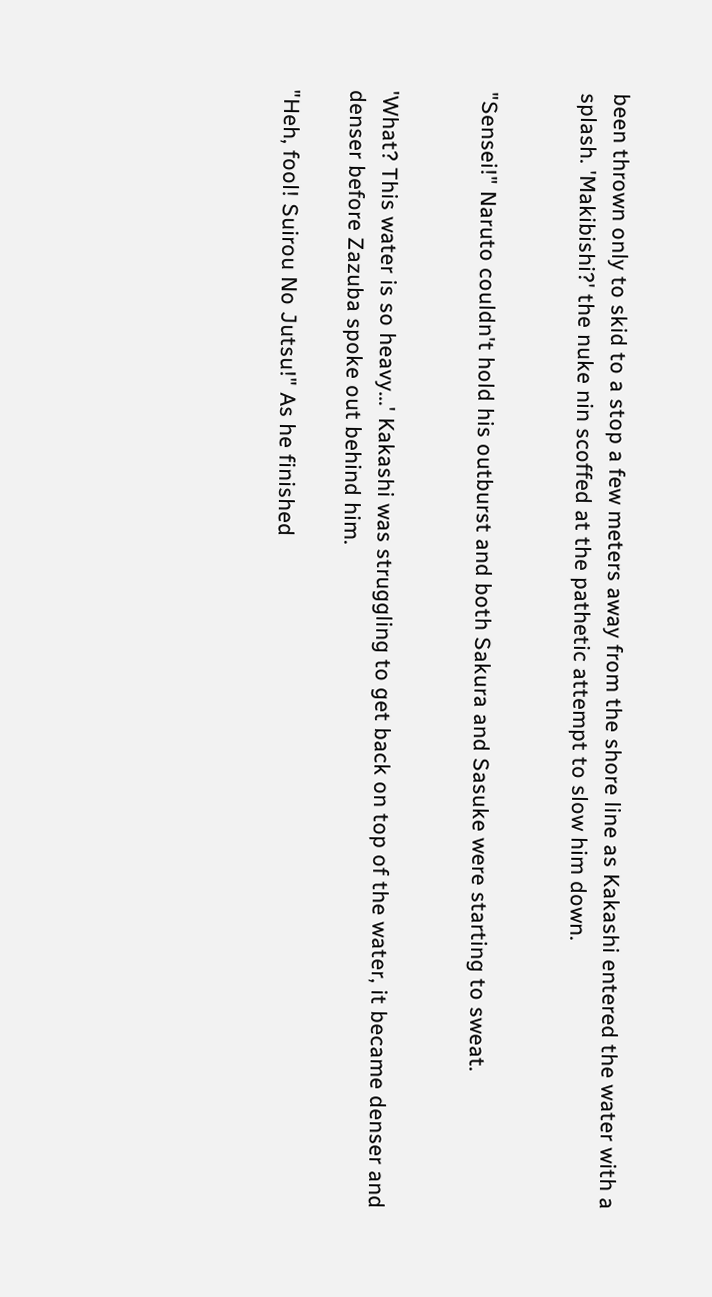been thrown only to skid to a stop a few meters away from the shore line as Kakashi entered the water with a splash. 'Makibishi?' the nuke nin scoffed at the pathetic attempt to slow him down.


"Sensei!" Naruto couldn't hold his outburst and both Sakura and Sasuke were starting to sweat.


'What? This water is so heavy…' Kakashi was struggling to get back on top of the water, it became denser and denser before Zazuba spoke out behind him.

"Heh, fool! Suirou No Jutsu!" As he finished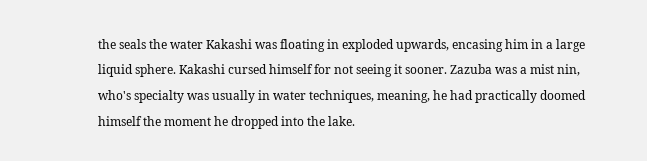the seals the water Kakashi was floating in exploded upwards, encasing him in a large liquid sphere. Kakashi cursed himself for not seeing it sooner. Zazuba was a mist nin, who's specialty was usually in water techniques, meaning, he had practically doomed himself the moment he dropped into the lake.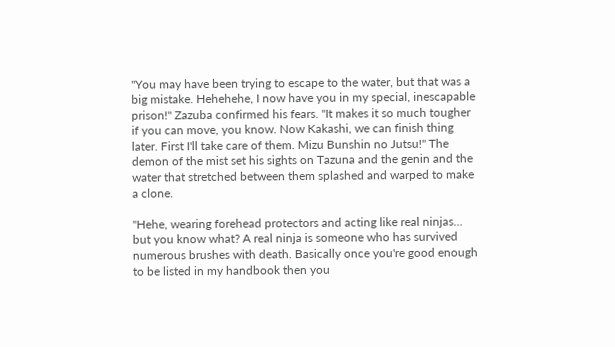"You may have been trying to escape to the water, but that was a big mistake. Hehehehe, I now have you in my special, inescapable prison!" Zazuba confirmed his fears. "It makes it so much tougher if you can move, you know. Now Kakashi, we can finish thing later. First I'll take care of them. Mizu Bunshin no Jutsu!" The demon of the mist set his sights on Tazuna and the genin and the water that stretched between them splashed and warped to make a clone.

"Hehe, wearing forehead protectors and acting like real ninjas… but you know what? A real ninja is someone who has survived numerous brushes with death. Basically once you're good enough to be listed in my handbook then you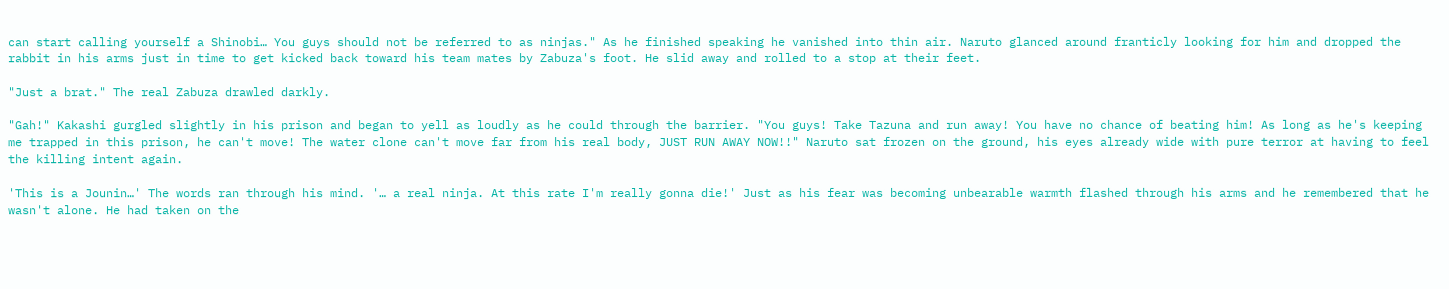can start calling yourself a Shinobi… You guys should not be referred to as ninjas." As he finished speaking he vanished into thin air. Naruto glanced around franticly looking for him and dropped the rabbit in his arms just in time to get kicked back toward his team mates by Zabuza's foot. He slid away and rolled to a stop at their feet.

"Just a brat." The real Zabuza drawled darkly.

"Gah!" Kakashi gurgled slightly in his prison and began to yell as loudly as he could through the barrier. "You guys! Take Tazuna and run away! You have no chance of beating him! As long as he's keeping me trapped in this prison, he can't move! The water clone can't move far from his real body, JUST RUN AWAY NOW!!" Naruto sat frozen on the ground, his eyes already wide with pure terror at having to feel the killing intent again.

'This is a Jounin…' The words ran through his mind. '… a real ninja. At this rate I'm really gonna die!' Just as his fear was becoming unbearable warmth flashed through his arms and he remembered that he wasn't alone. He had taken on the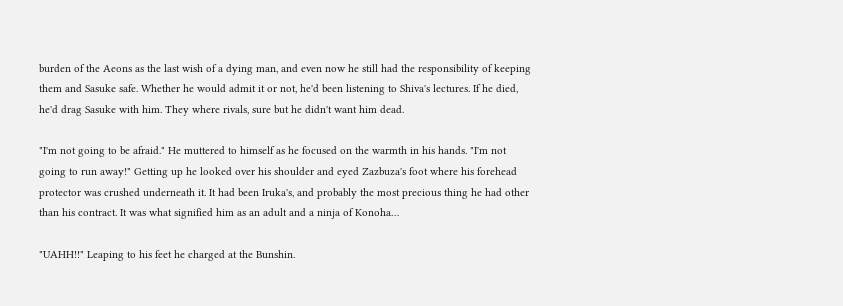burden of the Aeons as the last wish of a dying man, and even now he still had the responsibility of keeping them and Sasuke safe. Whether he would admit it or not, he'd been listening to Shiva's lectures. If he died, he'd drag Sasuke with him. They where rivals, sure but he didn't want him dead.

"I'm not going to be afraid." He muttered to himself as he focused on the warmth in his hands. "I'm not going to run away!" Getting up he looked over his shoulder and eyed Zazbuza's foot where his forehead protector was crushed underneath it. It had been Iruka's, and probably the most precious thing he had other than his contract. It was what signified him as an adult and a ninja of Konoha…

"UAHH!!" Leaping to his feet he charged at the Bunshin.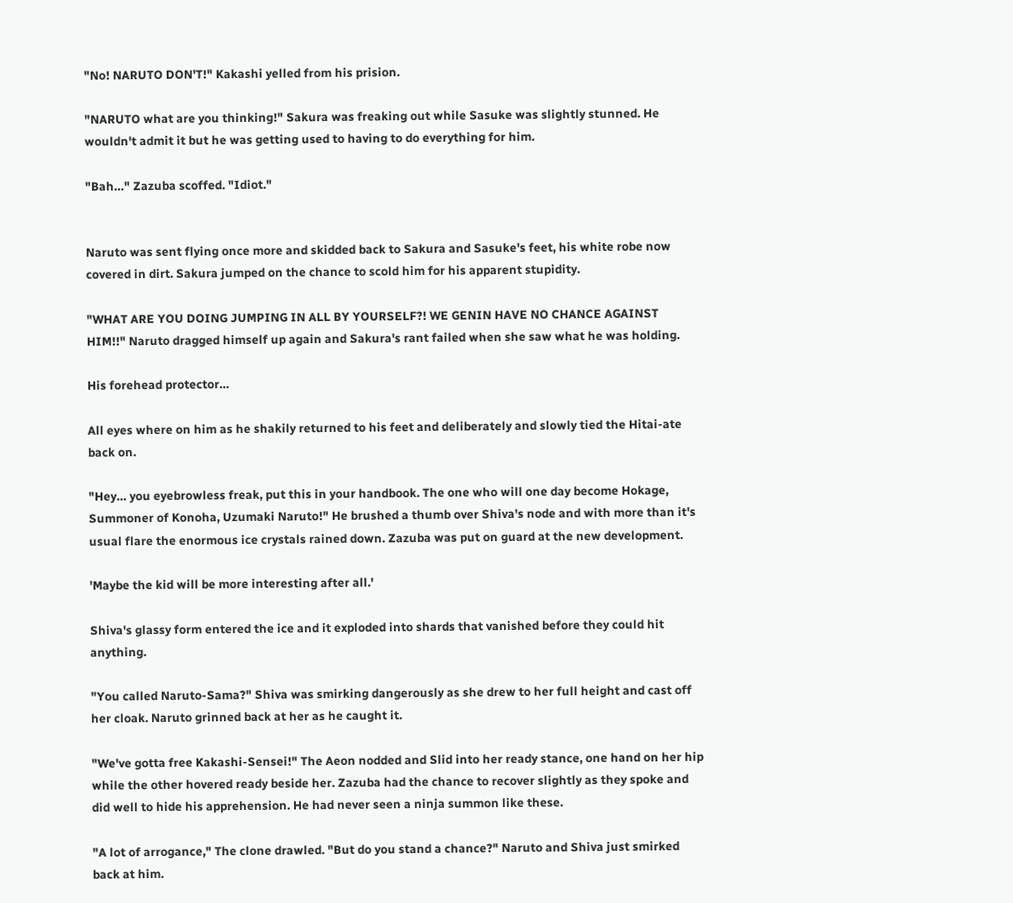"No! NARUTO DON'T!" Kakashi yelled from his prision.

"NARUTO what are you thinking!" Sakura was freaking out while Sasuke was slightly stunned. He wouldn't admit it but he was getting used to having to do everything for him.

"Bah…" Zazuba scoffed. "Idiot."


Naruto was sent flying once more and skidded back to Sakura and Sasuke's feet, his white robe now covered in dirt. Sakura jumped on the chance to scold him for his apparent stupidity.

"WHAT ARE YOU DOING JUMPING IN ALL BY YOURSELF?! WE GENIN HAVE NO CHANCE AGAINST HIM!!" Naruto dragged himself up again and Sakura's rant failed when she saw what he was holding.

His forehead protector…

All eyes where on him as he shakily returned to his feet and deliberately and slowly tied the Hitai-ate back on.

"Hey… you eyebrowless freak, put this in your handbook. The one who will one day become Hokage, Summoner of Konoha, Uzumaki Naruto!" He brushed a thumb over Shiva's node and with more than it's usual flare the enormous ice crystals rained down. Zazuba was put on guard at the new development.

'Maybe the kid will be more interesting after all.'

Shiva's glassy form entered the ice and it exploded into shards that vanished before they could hit anything.

"You called Naruto-Sama?" Shiva was smirking dangerously as she drew to her full height and cast off her cloak. Naruto grinned back at her as he caught it.

"We've gotta free Kakashi-Sensei!" The Aeon nodded and Slid into her ready stance, one hand on her hip while the other hovered ready beside her. Zazuba had the chance to recover slightly as they spoke and did well to hide his apprehension. He had never seen a ninja summon like these.

"A lot of arrogance," The clone drawled. "But do you stand a chance?" Naruto and Shiva just smirked back at him.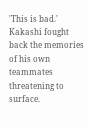'This is bad.' Kakashi fought back the memories of his own teammates threatening to surface.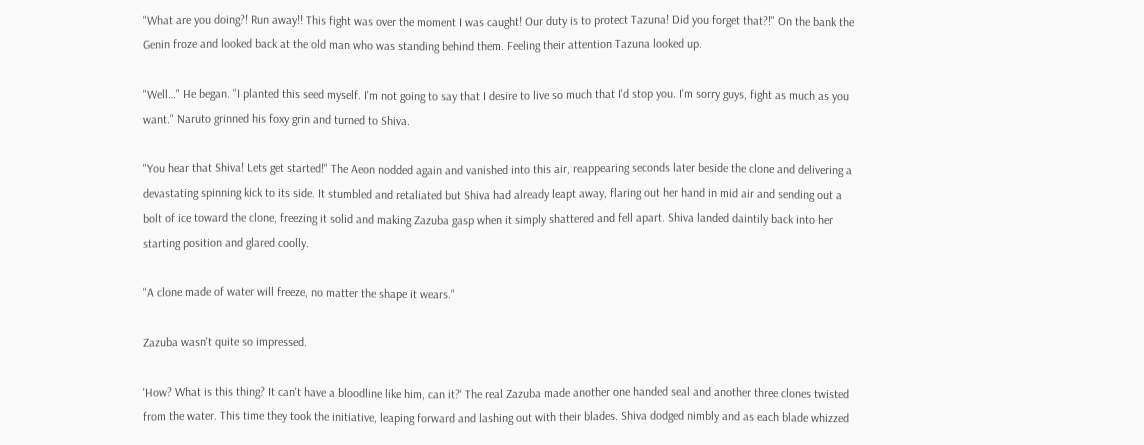"What are you doing?! Run away!! This fight was over the moment I was caught! Our duty is to protect Tazuna! Did you forget that?!" On the bank the Genin froze and looked back at the old man who was standing behind them. Feeling their attention Tazuna looked up.

"Well…" He began. "I planted this seed myself. I'm not going to say that I desire to live so much that I'd stop you. I'm sorry guys, fight as much as you want." Naruto grinned his foxy grin and turned to Shiva.

"You hear that Shiva! Lets get started!" The Aeon nodded again and vanished into this air, reappearing seconds later beside the clone and delivering a devastating spinning kick to its side. It stumbled and retaliated but Shiva had already leapt away, flaring out her hand in mid air and sending out a bolt of ice toward the clone, freezing it solid and making Zazuba gasp when it simply shattered and fell apart. Shiva landed daintily back into her starting position and glared coolly.

"A clone made of water will freeze, no matter the shape it wears."

Zazuba wasn't quite so impressed.

'How? What is this thing? It can't have a bloodline like him, can it?' The real Zazuba made another one handed seal and another three clones twisted from the water. This time they took the initiative, leaping forward and lashing out with their blades. Shiva dodged nimbly and as each blade whizzed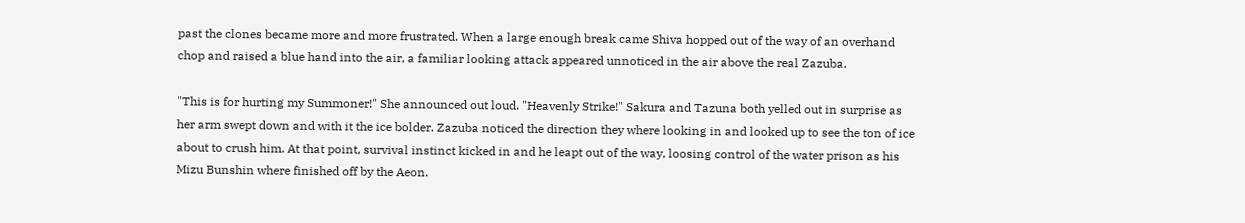past the clones became more and more frustrated. When a large enough break came Shiva hopped out of the way of an overhand chop and raised a blue hand into the air, a familiar looking attack appeared unnoticed in the air above the real Zazuba.

"This is for hurting my Summoner!" She announced out loud. "Heavenly Strike!" Sakura and Tazuna both yelled out in surprise as her arm swept down and with it the ice bolder. Zazuba noticed the direction they where looking in and looked up to see the ton of ice about to crush him. At that point, survival instinct kicked in and he leapt out of the way, loosing control of the water prison as his Mizu Bunshin where finished off by the Aeon.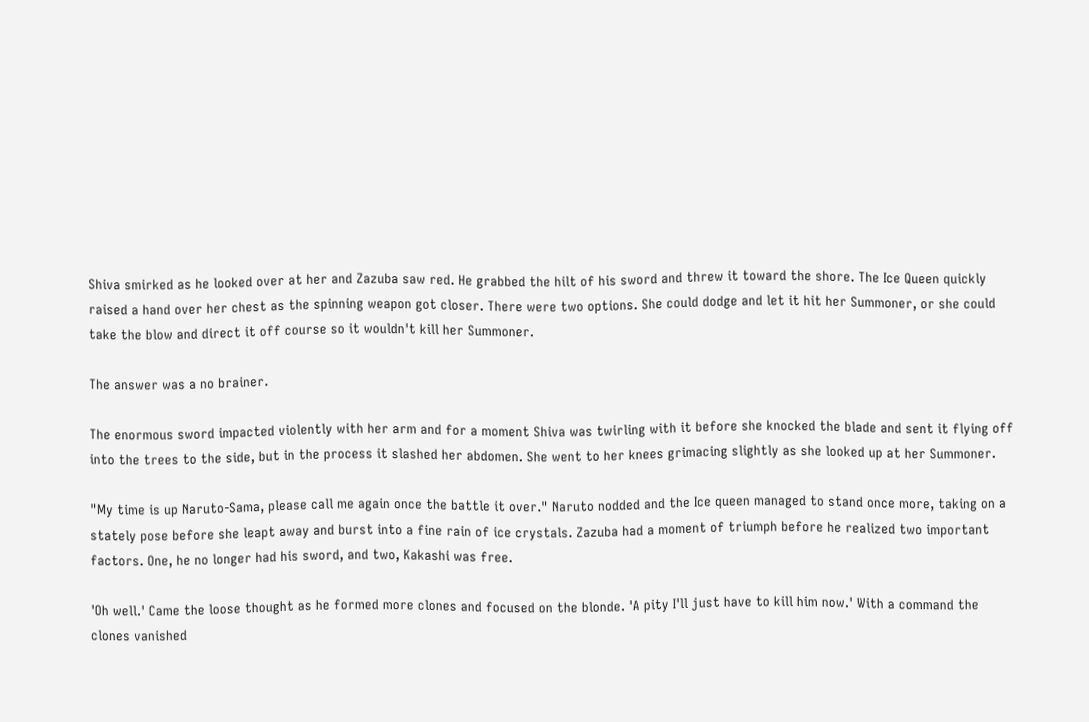Shiva smirked as he looked over at her and Zazuba saw red. He grabbed the hilt of his sword and threw it toward the shore. The Ice Queen quickly raised a hand over her chest as the spinning weapon got closer. There were two options. She could dodge and let it hit her Summoner, or she could take the blow and direct it off course so it wouldn't kill her Summoner.

The answer was a no brainer.

The enormous sword impacted violently with her arm and for a moment Shiva was twirling with it before she knocked the blade and sent it flying off into the trees to the side, but in the process it slashed her abdomen. She went to her knees grimacing slightly as she looked up at her Summoner.

"My time is up Naruto-Sama, please call me again once the battle it over." Naruto nodded and the Ice queen managed to stand once more, taking on a stately pose before she leapt away and burst into a fine rain of ice crystals. Zazuba had a moment of triumph before he realized two important factors. One, he no longer had his sword, and two, Kakashi was free.

'Oh well.' Came the loose thought as he formed more clones and focused on the blonde. 'A pity I'll just have to kill him now.' With a command the clones vanished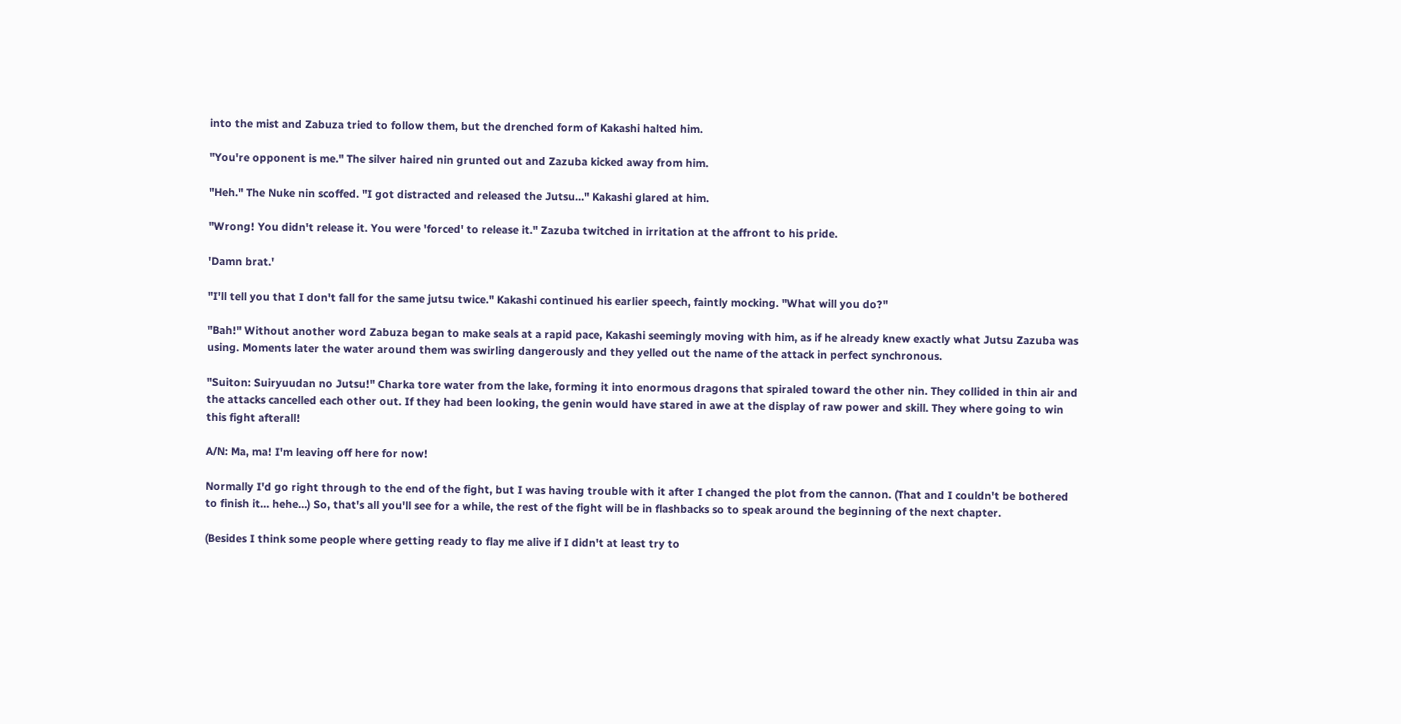into the mist and Zabuza tried to follow them, but the drenched form of Kakashi halted him.

"You're opponent is me." The silver haired nin grunted out and Zazuba kicked away from him.

"Heh." The Nuke nin scoffed. "I got distracted and released the Jutsu…" Kakashi glared at him.

"Wrong! You didn't release it. You were 'forced' to release it." Zazuba twitched in irritation at the affront to his pride.

'Damn brat.'

"I'll tell you that I don't fall for the same jutsu twice." Kakashi continued his earlier speech, faintly mocking. "What will you do?"

"Bah!" Without another word Zabuza began to make seals at a rapid pace, Kakashi seemingly moving with him, as if he already knew exactly what Jutsu Zazuba was using. Moments later the water around them was swirling dangerously and they yelled out the name of the attack in perfect synchronous.

"Suiton: Suiryuudan no Jutsu!" Charka tore water from the lake, forming it into enormous dragons that spiraled toward the other nin. They collided in thin air and the attacks cancelled each other out. If they had been looking, the genin would have stared in awe at the display of raw power and skill. They where going to win this fight afterall!

A/N: Ma, ma! I'm leaving off here for now!

Normally I'd go right through to the end of the fight, but I was having trouble with it after I changed the plot from the cannon. (That and I couldn't be bothered to finish it… hehe…) So, that's all you'll see for a while, the rest of the fight will be in flashbacks so to speak around the beginning of the next chapter.

(Besides I think some people where getting ready to flay me alive if I didn't at least try to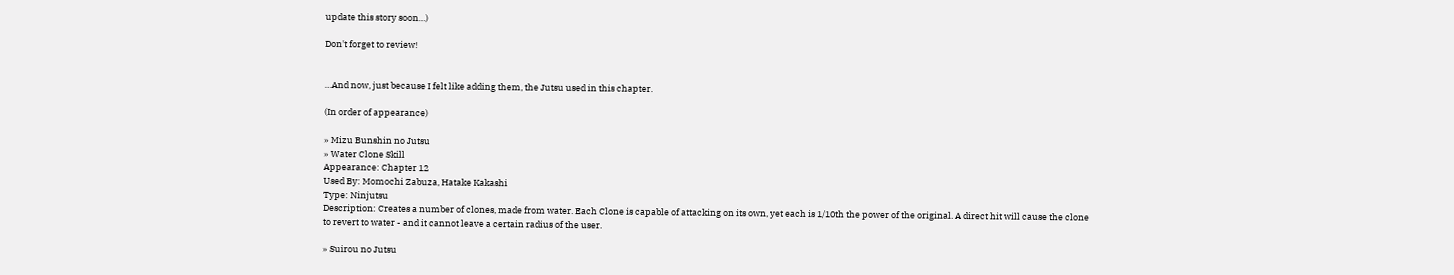update this story soon…)

Don't forget to review!


…And now, just because I felt like adding them, the Jutsu used in this chapter.

(In order of appearance)

» Mizu Bunshin no Jutsu
» Water Clone Skill
Appearance: Chapter 12
Used By: Momochi Zabuza, Hatake Kakashi
Type: Ninjutsu
Description: Creates a number of clones, made from water. Each Clone is capable of attacking on its own, yet each is 1/10th the power of the original. A direct hit will cause the clone to revert to water - and it cannot leave a certain radius of the user.

» Suirou no Jutsu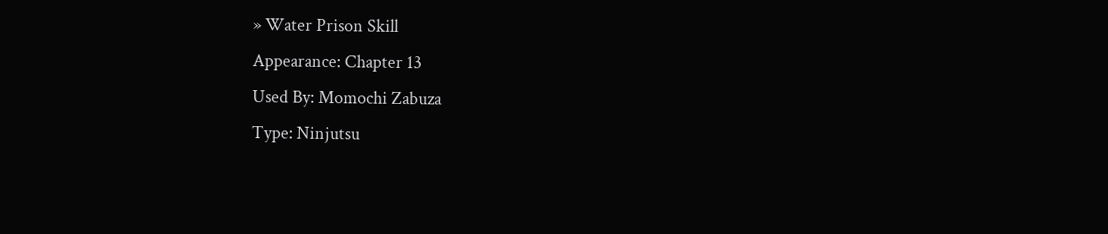» Water Prison Skill
Appearance: Chapter 13
Used By: Momochi Zabuza
Type: Ninjutsu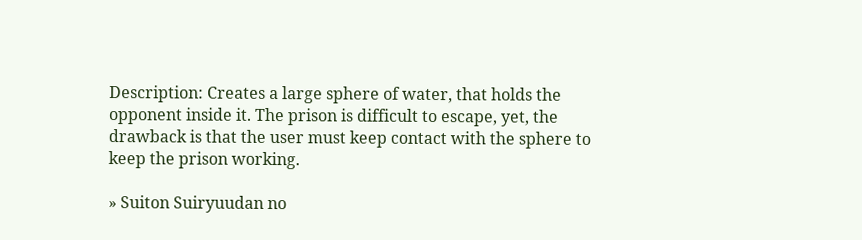Description: Creates a large sphere of water, that holds the opponent inside it. The prison is difficult to escape, yet, the drawback is that the user must keep contact with the sphere to keep the prison working.

» Suiton Suiryuudan no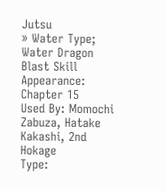Jutsu
» Water Type; Water Dragon Blast Skill
Appearance: Chapter 15
Used By: Momochi Zabuza, Hatake Kakashi, 2nd Hokage
Type: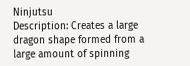Ninjutsu
Description: Creates a large dragon shape formed from a large amount of spinning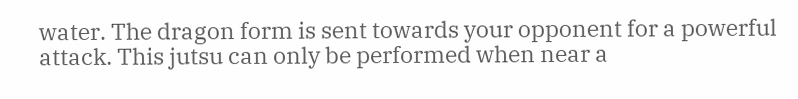water. The dragon form is sent towards your opponent for a powerful attack. This jutsu can only be performed when near a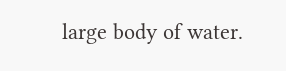large body of water.